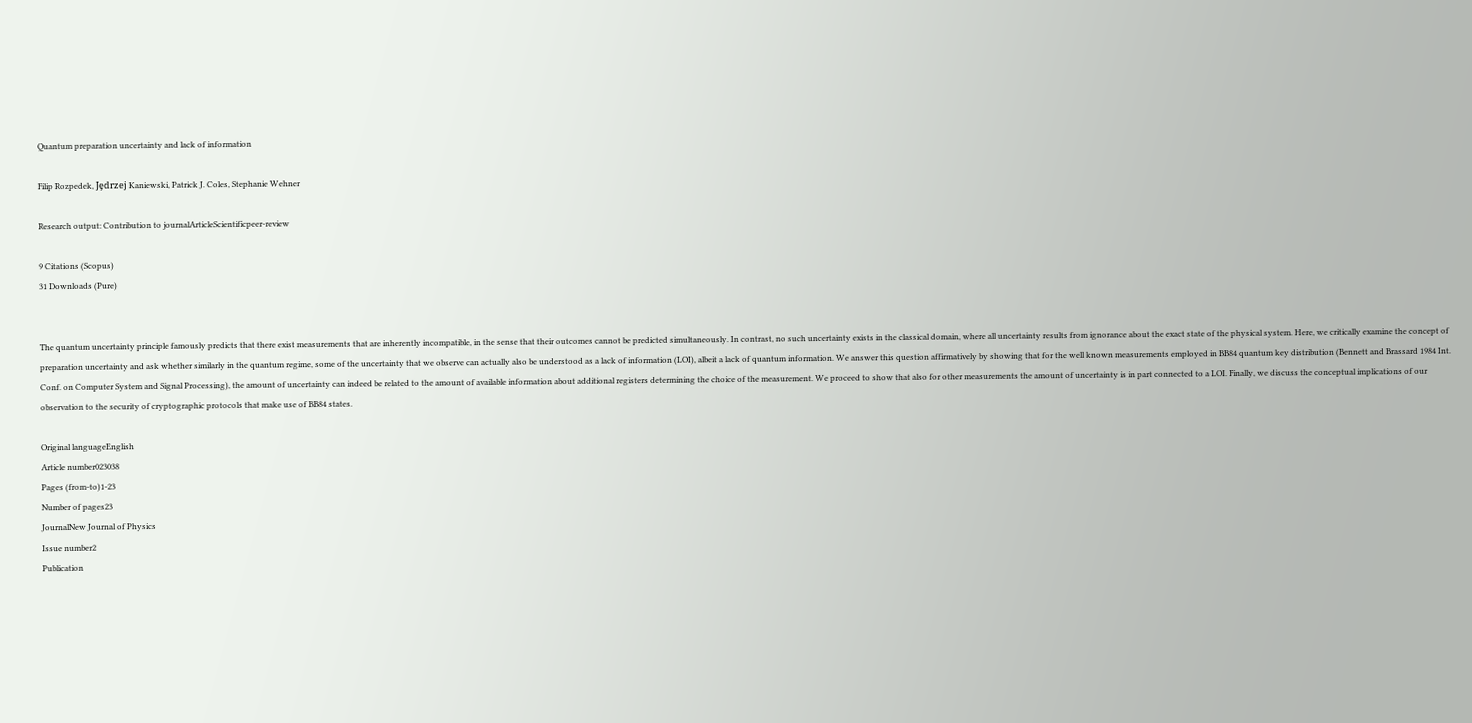Quantum preparation uncertainty and lack of information

Filip Rozpedek, Jȩdrzej Kaniewski, Patrick J. Coles, Stephanie Wehner

Research output: Contribution to journalArticleScientificpeer-review

9 Citations (Scopus)
31 Downloads (Pure)


The quantum uncertainty principle famously predicts that there exist measurements that are inherently incompatible, in the sense that their outcomes cannot be predicted simultaneously. In contrast, no such uncertainty exists in the classical domain, where all uncertainty results from ignorance about the exact state of the physical system. Here, we critically examine the concept of preparation uncertainty and ask whether similarly in the quantum regime, some of the uncertainty that we observe can actually also be understood as a lack of information (LOI), albeit a lack of quantum information. We answer this question affirmatively by showing that for the well known measurements employed in BB84 quantum key distribution (Bennett and Brassard 1984 Int. Conf. on Computer System and Signal Processing), the amount of uncertainty can indeed be related to the amount of available information about additional registers determining the choice of the measurement. We proceed to show that also for other measurements the amount of uncertainty is in part connected to a LOI. Finally, we discuss the conceptual implications of our observation to the security of cryptographic protocols that make use of BB84 states.

Original languageEnglish
Article number023038
Pages (from-to)1-23
Number of pages23
JournalNew Journal of Physics
Issue number2
Publication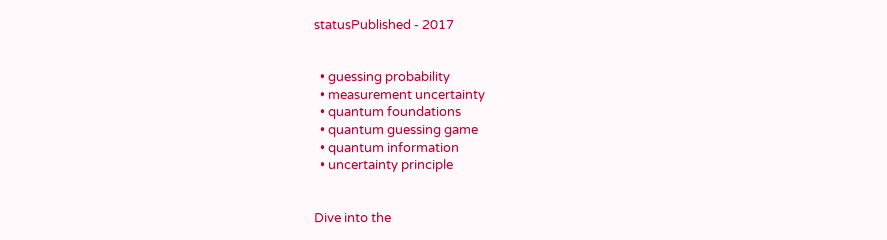statusPublished - 2017


  • guessing probability
  • measurement uncertainty
  • quantum foundations
  • quantum guessing game
  • quantum information
  • uncertainty principle


Dive into the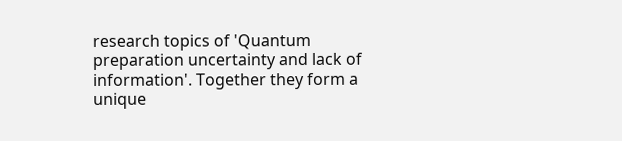research topics of 'Quantum preparation uncertainty and lack of information'. Together they form a unique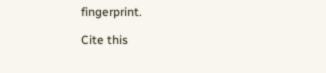fingerprint.

Cite this